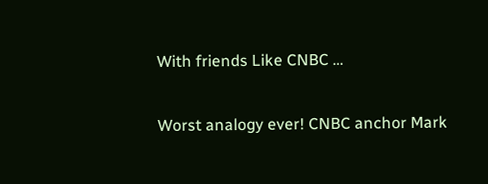With friends Like CNBC …

Worst analogy ever! CNBC anchor Mark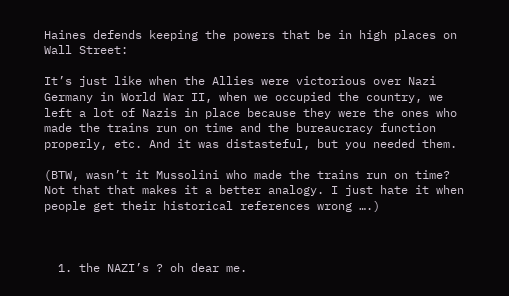Haines defends keeping the powers that be in high places on Wall Street:

It’s just like when the Allies were victorious over Nazi Germany in World War II, when we occupied the country, we left a lot of Nazis in place because they were the ones who made the trains run on time and the bureaucracy function properly, etc. And it was distasteful, but you needed them.

(BTW, wasn’t it Mussolini who made the trains run on time? Not that that makes it a better analogy. I just hate it when people get their historical references wrong ….)



  1. the NAZI’s ? oh dear me.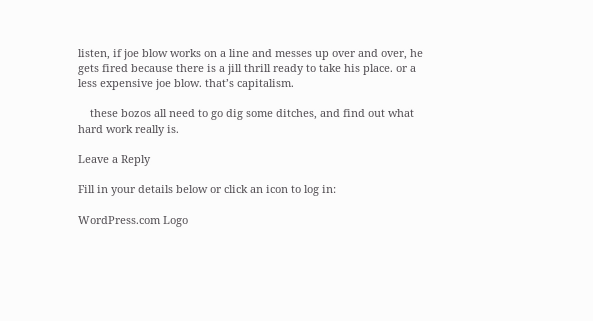listen, if joe blow works on a line and messes up over and over, he gets fired because there is a jill thrill ready to take his place. or a less expensive joe blow. that’s capitalism.

    these bozos all need to go dig some ditches, and find out what hard work really is.

Leave a Reply

Fill in your details below or click an icon to log in:

WordPress.com Logo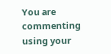You are commenting using your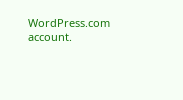WordPress.com account.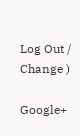Log Out /  Change )

Google+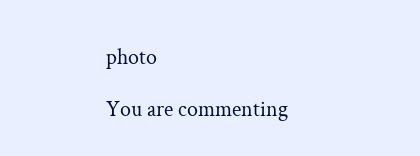photo

You are commenting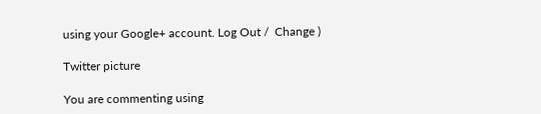using your Google+ account. Log Out /  Change )

Twitter picture

You are commenting using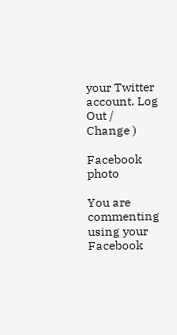your Twitter account. Log Out /  Change )

Facebook photo

You are commenting using your Facebook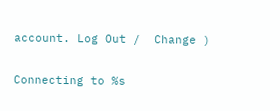account. Log Out /  Change )


Connecting to %s